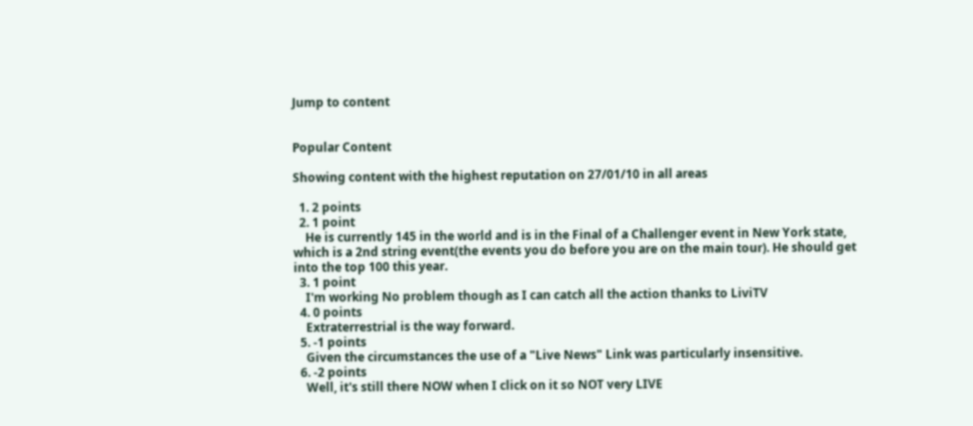Jump to content


Popular Content

Showing content with the highest reputation on 27/01/10 in all areas

  1. 2 points
  2. 1 point
    He is currently 145 in the world and is in the Final of a Challenger event in New York state, which is a 2nd string event(the events you do before you are on the main tour). He should get into the top 100 this year.
  3. 1 point
    I'm working No problem though as I can catch all the action thanks to LiviTV
  4. 0 points
    Extraterrestrial is the way forward.
  5. -1 points
    Given the circumstances the use of a "Live News" Link was particularly insensitive.
  6. -2 points
    Well, it's still there NOW when I click on it so NOT very LIVE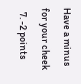Have a minus for your cheek
  7. -2 points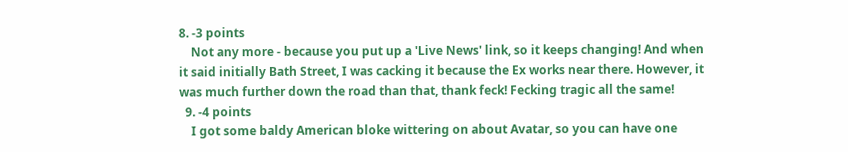8. -3 points
    Not any more - because you put up a 'Live News' link, so it keeps changing! And when it said initially Bath Street, I was cacking it because the Ex works near there. However, it was much further down the road than that, thank feck! Fecking tragic all the same!
  9. -4 points
    I got some baldy American bloke wittering on about Avatar, so you can have one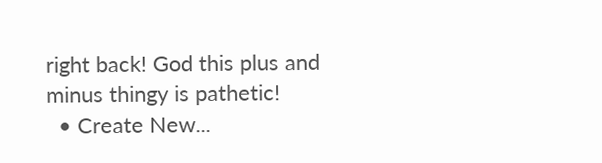right back! God this plus and minus thingy is pathetic!
  • Create New...